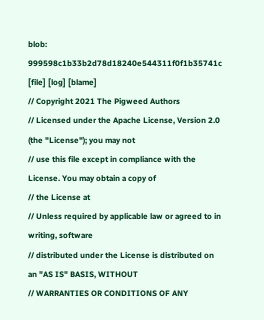blob: 999598c1b33b2d78d18240e544311f0f1b35741c [file] [log] [blame]
// Copyright 2021 The Pigweed Authors
// Licensed under the Apache License, Version 2.0 (the "License"); you may not
// use this file except in compliance with the License. You may obtain a copy of
// the License at
// Unless required by applicable law or agreed to in writing, software
// distributed under the License is distributed on an "AS IS" BASIS, WITHOUT
// WARRANTIES OR CONDITIONS OF ANY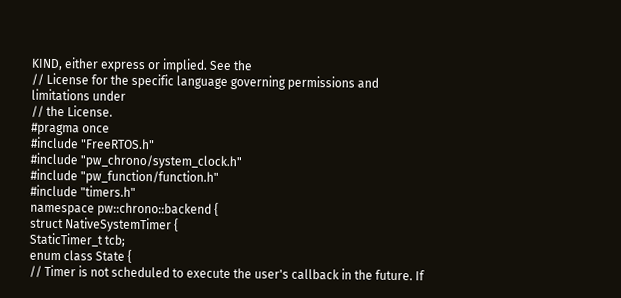KIND, either express or implied. See the
// License for the specific language governing permissions and limitations under
// the License.
#pragma once
#include "FreeRTOS.h"
#include "pw_chrono/system_clock.h"
#include "pw_function/function.h"
#include "timers.h"
namespace pw::chrono::backend {
struct NativeSystemTimer {
StaticTimer_t tcb;
enum class State {
// Timer is not scheduled to execute the user's callback in the future. If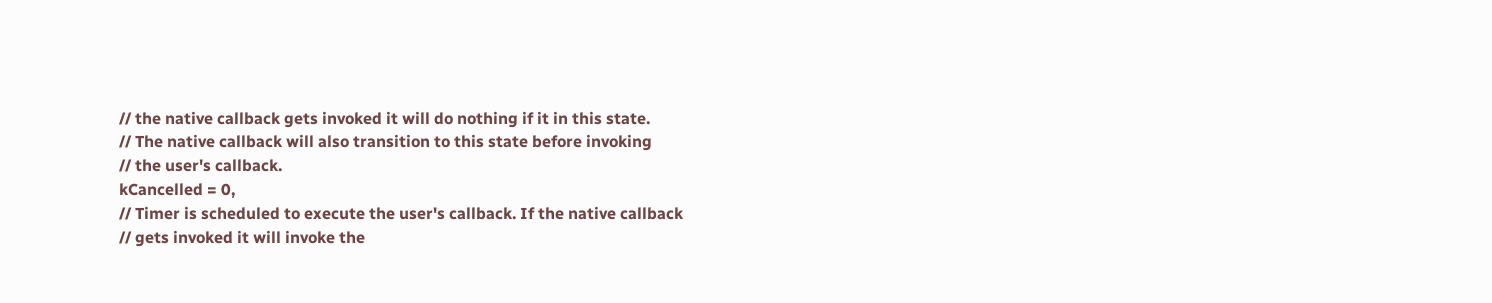// the native callback gets invoked it will do nothing if it in this state.
// The native callback will also transition to this state before invoking
// the user's callback.
kCancelled = 0,
// Timer is scheduled to execute the user's callback. If the native callback
// gets invoked it will invoke the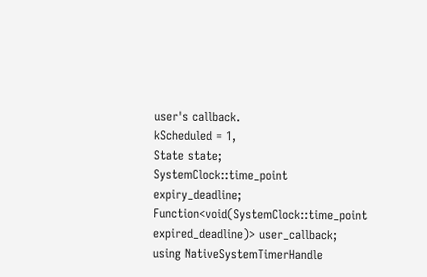user's callback.
kScheduled = 1,
State state;
SystemClock::time_point expiry_deadline;
Function<void(SystemClock::time_point expired_deadline)> user_callback;
using NativeSystemTimerHandle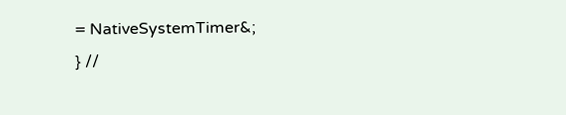= NativeSystemTimer&;
} //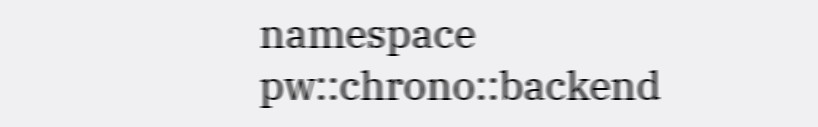namespace pw::chrono::backend